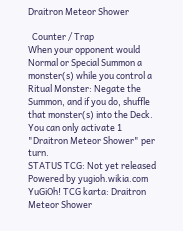Draitron Meteor Shower

  Counter / Trap
When your opponent would Normal or Special Summon a monster(s) while you control a Ritual Monster: Negate the Summon, and if you do, shuffle that monster(s) into the Deck. You can only activate 1 "Draitron Meteor Shower" per turn.
STATUS TCG: Not yet released
Powered by yugioh.wikia.com
YuGiOh! TCG karta: Draitron Meteor Shower